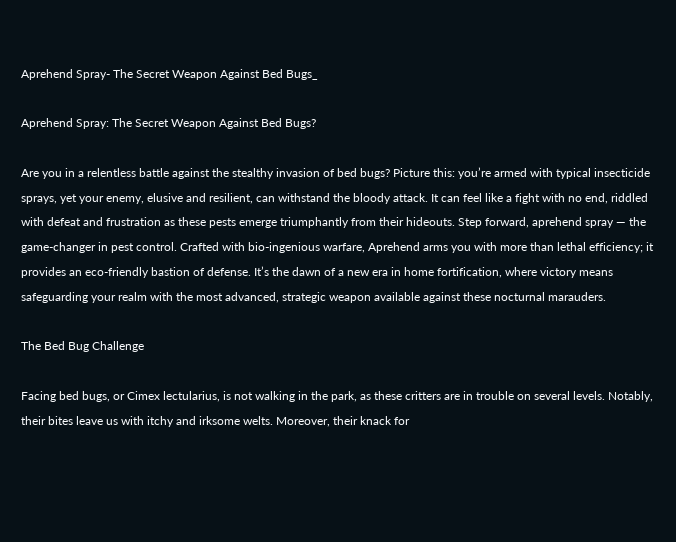Aprehend Spray- The Secret Weapon Against Bed Bugs_

Aprehend Spray: The Secret Weapon Against Bed Bugs?

Are you in a relentless battle against the stealthy invasion of bed bugs? Picture this: you’re armed with typical insecticide sprays, yet your enemy, elusive and resilient, can withstand the bloody attack. It can feel like a fight with no end, riddled with defeat and frustration as these pests emerge triumphantly from their hideouts. Step forward, aprehend spray — the game-changer in pest control. Crafted with bio-ingenious warfare, Aprehend arms you with more than lethal efficiency; it provides an eco-friendly bastion of defense. It’s the dawn of a new era in home fortification, where victory means safeguarding your realm with the most advanced, strategic weapon available against these nocturnal marauders.

The Bed Bug Challenge

Facing bed bugs, or Cimex lectularius, is not walking in the park, as these critters are in trouble on several levels. Notably, their bites leave us with itchy and irksome welts. Moreover, their knack for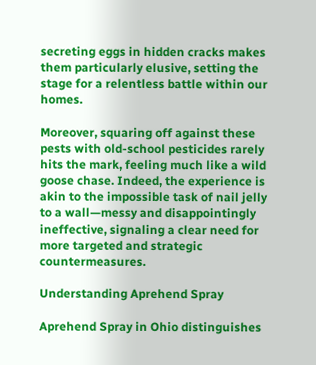secreting eggs in hidden cracks makes them particularly elusive, setting the stage for a relentless battle within our homes.

Moreover, squaring off against these pests with old-school pesticides rarely hits the mark, feeling much like a wild goose chase. Indeed, the experience is akin to the impossible task of nail jelly to a wall—messy and disappointingly ineffective, signaling a clear need for more targeted and strategic countermeasures.

Understanding Aprehend Spray

Aprehend Spray in Ohio distinguishes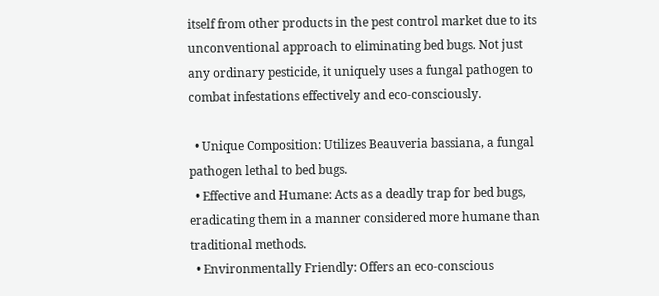itself from other products in the pest control market due to its unconventional approach to eliminating bed bugs. Not just any ordinary pesticide, it uniquely uses a fungal pathogen to combat infestations effectively and eco-consciously.

  • Unique Composition: Utilizes Beauveria bassiana, a fungal pathogen lethal to bed bugs.
  • Effective and Humane: Acts as a deadly trap for bed bugs, eradicating them in a manner considered more humane than traditional methods.
  • Environmentally Friendly: Offers an eco-conscious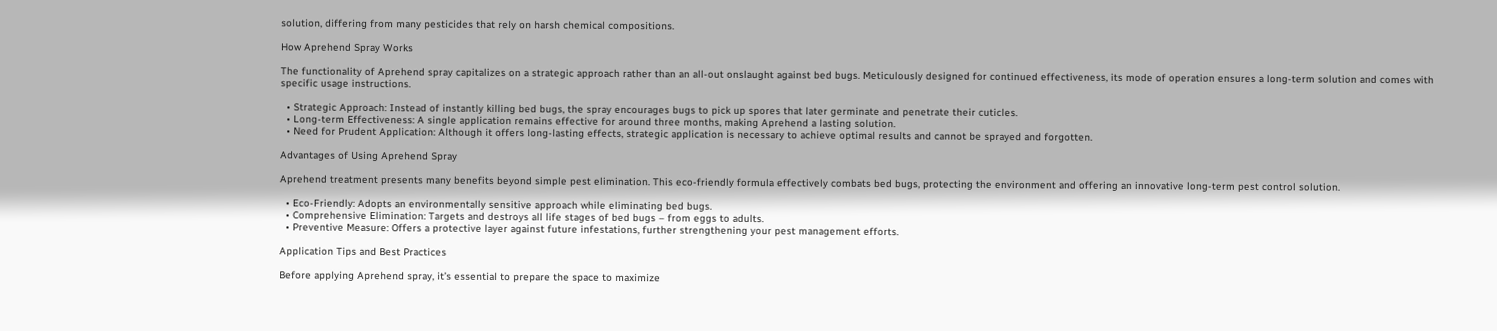solution, differing from many pesticides that rely on harsh chemical compositions.

How Aprehend Spray Works

The functionality of Aprehend spray capitalizes on a strategic approach rather than an all-out onslaught against bed bugs. Meticulously designed for continued effectiveness, its mode of operation ensures a long-term solution and comes with specific usage instructions.

  • Strategic Approach: Instead of instantly killing bed bugs, the spray encourages bugs to pick up spores that later germinate and penetrate their cuticles.
  • Long-term Effectiveness: A single application remains effective for around three months, making Aprehend a lasting solution.
  • Need for Prudent Application: Although it offers long-lasting effects, strategic application is necessary to achieve optimal results and cannot be sprayed and forgotten.

Advantages of Using Aprehend Spray

Aprehend treatment presents many benefits beyond simple pest elimination. This eco-friendly formula effectively combats bed bugs, protecting the environment and offering an innovative long-term pest control solution.

  • Eco-Friendly: Adopts an environmentally sensitive approach while eliminating bed bugs.
  • Comprehensive Elimination: Targets and destroys all life stages of bed bugs – from eggs to adults.
  • Preventive Measure: Offers a protective layer against future infestations, further strengthening your pest management efforts.

Application Tips and Best Practices

Before applying Aprehend spray, it’s essential to prepare the space to maximize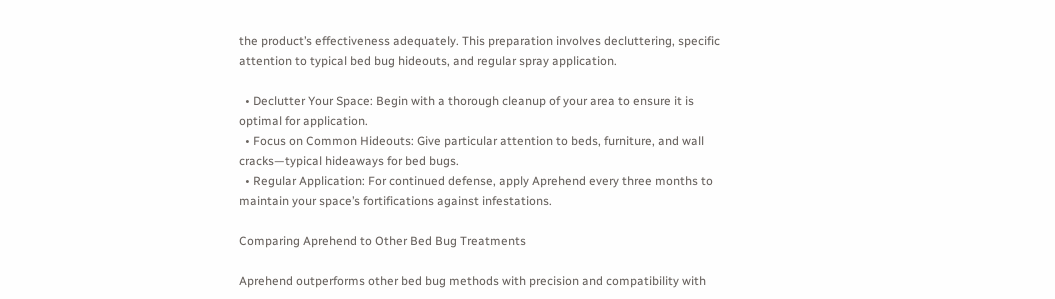the product’s effectiveness adequately. This preparation involves decluttering, specific attention to typical bed bug hideouts, and regular spray application.

  • Declutter Your Space: Begin with a thorough cleanup of your area to ensure it is optimal for application.
  • Focus on Common Hideouts: Give particular attention to beds, furniture, and wall cracks—typical hideaways for bed bugs.
  • Regular Application: For continued defense, apply Aprehend every three months to maintain your space’s fortifications against infestations.

Comparing Aprehend to Other Bed Bug Treatments

Aprehend outperforms other bed bug methods with precision and compatibility with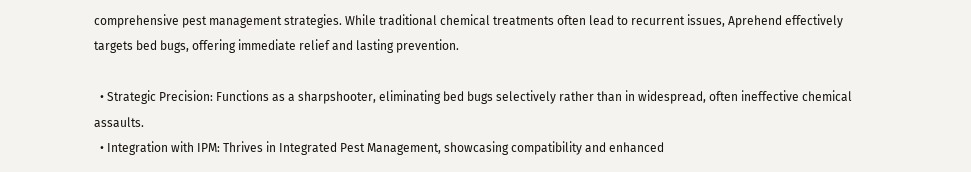comprehensive pest management strategies. While traditional chemical treatments often lead to recurrent issues, Aprehend effectively targets bed bugs, offering immediate relief and lasting prevention.

  • Strategic Precision: Functions as a sharpshooter, eliminating bed bugs selectively rather than in widespread, often ineffective chemical assaults.
  • Integration with IPM: Thrives in Integrated Pest Management, showcasing compatibility and enhanced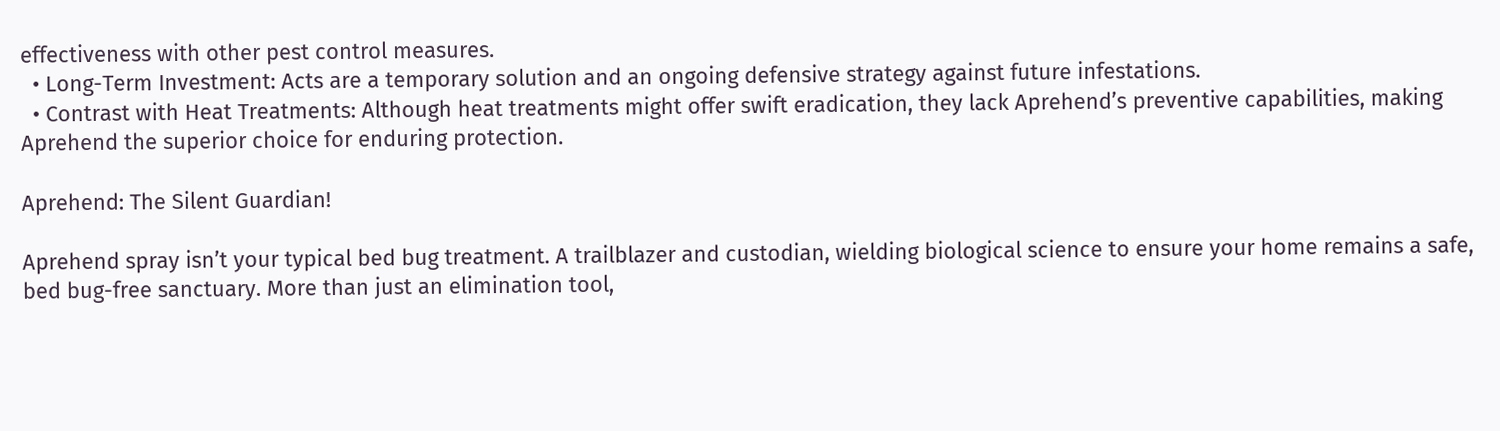effectiveness with other pest control measures.
  • Long-Term Investment: Acts are a temporary solution and an ongoing defensive strategy against future infestations.
  • Contrast with Heat Treatments: Although heat treatments might offer swift eradication, they lack Aprehend’s preventive capabilities, making Aprehend the superior choice for enduring protection.

Aprehend: The Silent Guardian!

Aprehend spray isn’t your typical bed bug treatment. A trailblazer and custodian, wielding biological science to ensure your home remains a safe, bed bug-free sanctuary. More than just an elimination tool,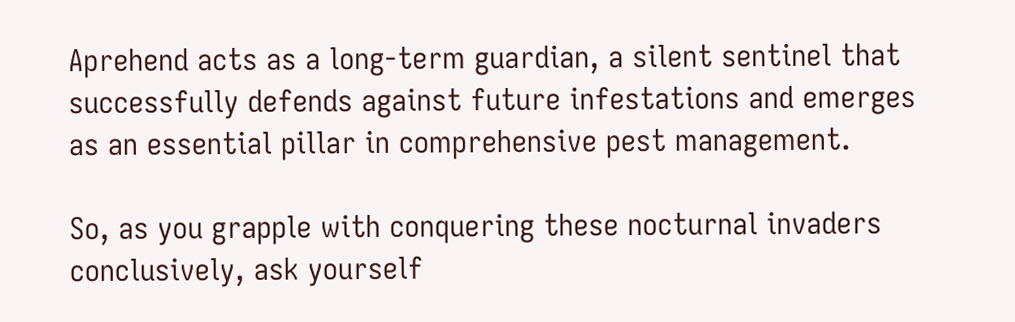Aprehend acts as a long-term guardian, a silent sentinel that successfully defends against future infestations and emerges as an essential pillar in comprehensive pest management.

So, as you grapple with conquering these nocturnal invaders conclusively, ask yourself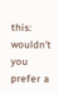this: wouldn’t you prefer a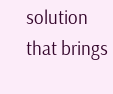solution that brings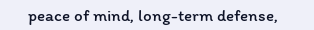peace of mind, long-term defense,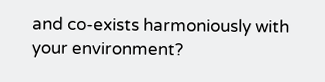and co-exists harmoniously with your environment?